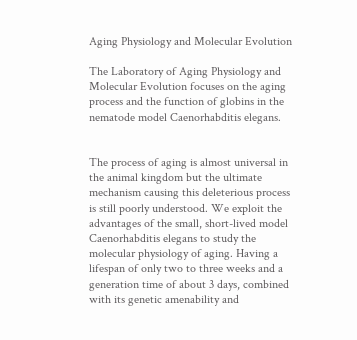Aging Physiology and Molecular Evolution

The Laboratory of Aging Physiology and Molecular Evolution focuses on the aging process and the function of globins in the nematode model Caenorhabditis elegans.


The process of aging is almost universal in the animal kingdom but the ultimate mechanism causing this deleterious process is still poorly understood. We exploit the advantages of the small, short-lived model Caenorhabditis elegans to study the molecular physiology of aging. Having a lifespan of only two to three weeks and a generation time of about 3 days, combined with its genetic amenability and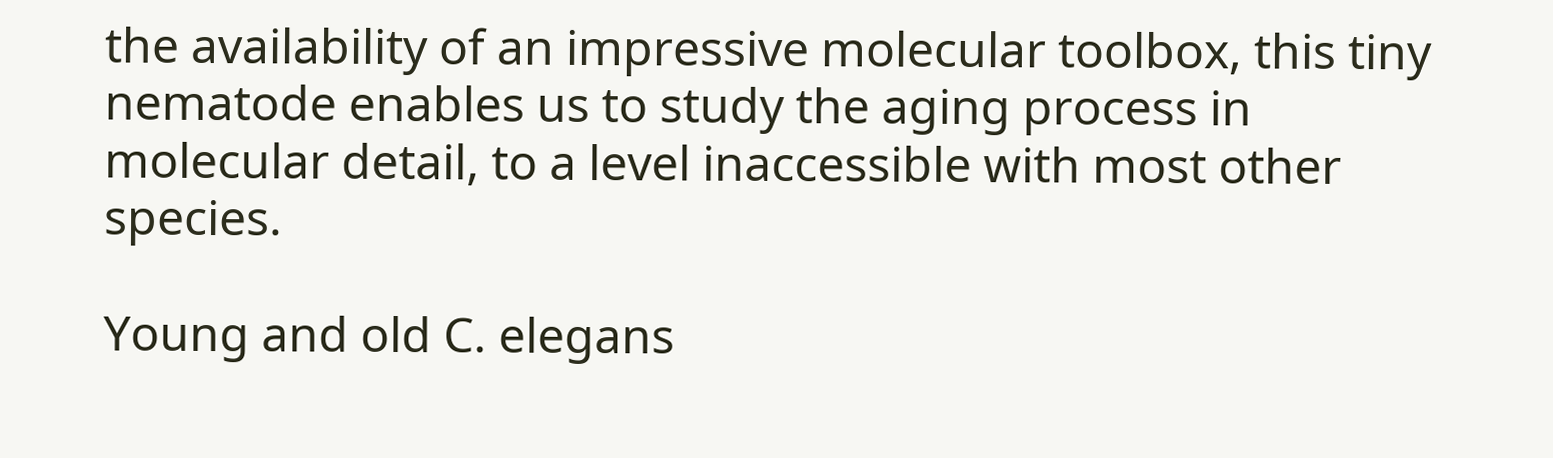the availability of an impressive molecular toolbox, this tiny nematode enables us to study the aging process in molecular detail, to a level inaccessible with most other species.

Young and old C. elegans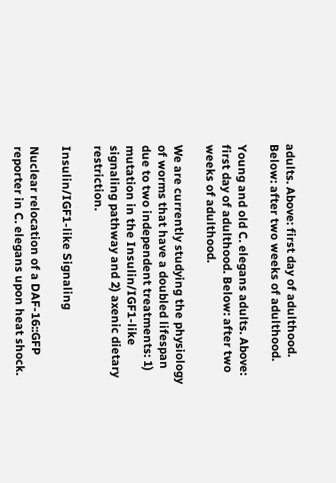adults. Above: first day of adulthood.  Below: after two weeks of adulthood.

Young and old C. elegans adults. Above: first day of adulthood. Below: after two weeks of adulthood.

We are currently studying the physiology of worms that have a doubled lifespan due to two independent treatments: 1) mutation in the Insulin/IGF1-like signaling pathway and 2) axenic dietary restriction.

Insulin/IGF1-like Signaling

Nuclear relocation of a DAF-16::GFP reporter in C. elegans upon heat shock.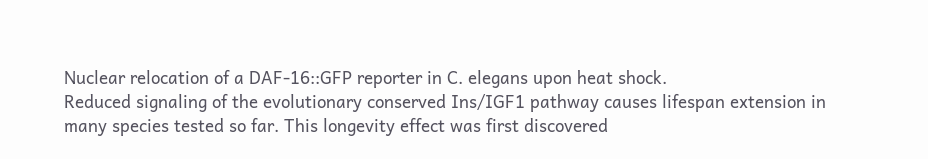Nuclear relocation of a DAF-16::GFP reporter in C. elegans upon heat shock.
Reduced signaling of the evolutionary conserved Ins/IGF1 pathway causes lifespan extension in many species tested so far. This longevity effect was first discovered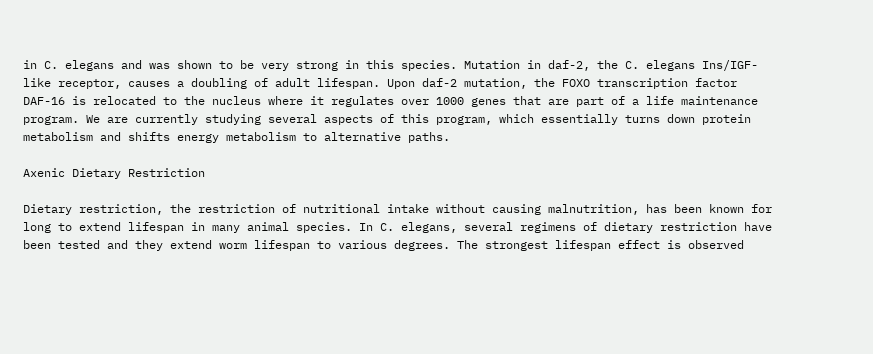in C. elegans and was shown to be very strong in this species. Mutation in daf-2, the C. elegans Ins/IGF-like receptor, causes a doubling of adult lifespan. Upon daf-2 mutation, the FOXO transcription factor DAF-16 is relocated to the nucleus where it regulates over 1000 genes that are part of a life maintenance program. We are currently studying several aspects of this program, which essentially turns down protein metabolism and shifts energy metabolism to alternative paths.

Axenic Dietary Restriction

Dietary restriction, the restriction of nutritional intake without causing malnutrition, has been known for long to extend lifespan in many animal species. In C. elegans, several regimens of dietary restriction have been tested and they extend worm lifespan to various degrees. The strongest lifespan effect is observed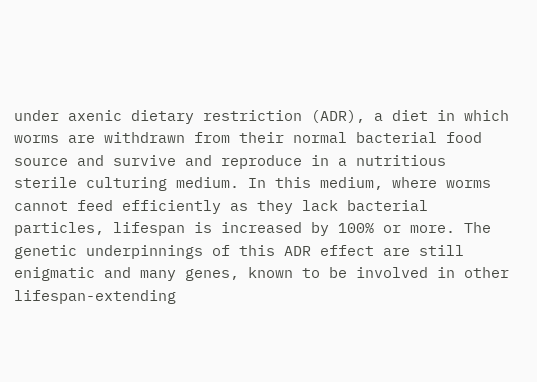under axenic dietary restriction (ADR), a diet in which worms are withdrawn from their normal bacterial food source and survive and reproduce in a nutritious sterile culturing medium. In this medium, where worms cannot feed efficiently as they lack bacterial particles, lifespan is increased by 100% or more. The genetic underpinnings of this ADR effect are still enigmatic and many genes, known to be involved in other lifespan-extending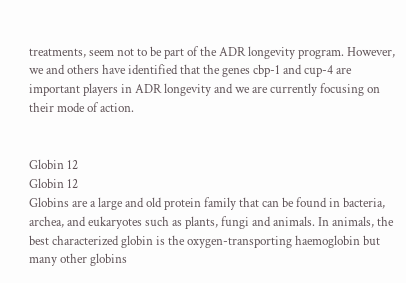treatments, seem not to be part of the ADR longevity program. However, we and others have identified that the genes cbp-1 and cup-4 are important players in ADR longevity and we are currently focusing on their mode of action.


Globin 12
Globin 12
Globins are a large and old protein family that can be found in bacteria, archea, and eukaryotes such as plants, fungi and animals. In animals, the best characterized globin is the oxygen-transporting haemoglobin but many other globins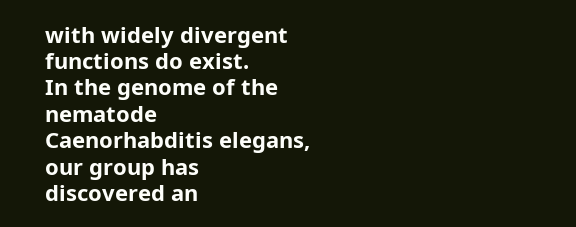with widely divergent functions do exist.
In the genome of the nematode Caenorhabditis elegans, our group has discovered an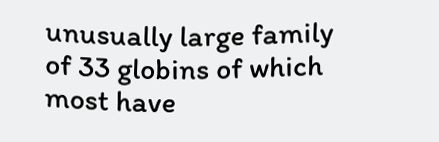unusually large family of 33 globins of which most have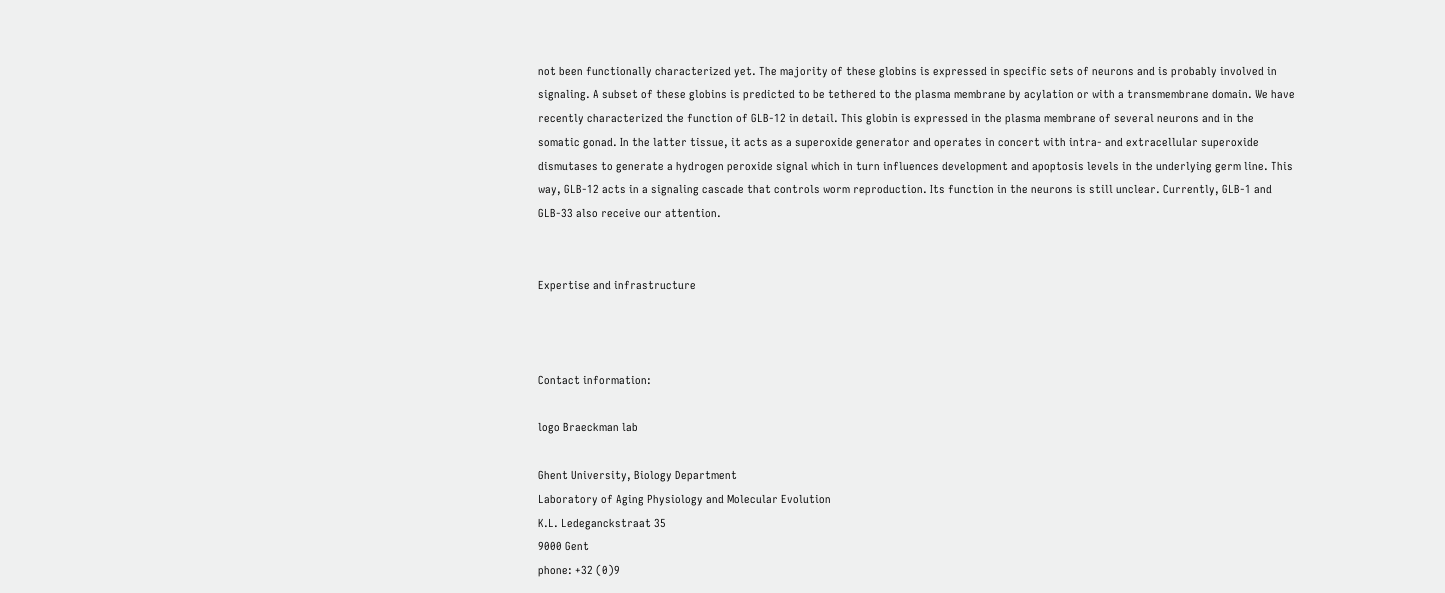not been functionally characterized yet. The majority of these globins is expressed in specific sets of neurons and is probably involved in signaling. A subset of these globins is predicted to be tethered to the plasma membrane by acylation or with a transmembrane domain. We have recently characterized the function of GLB-12 in detail. This globin is expressed in the plasma membrane of several neurons and in the somatic gonad. In the latter tissue, it acts as a superoxide generator and operates in concert with intra- and extracellular superoxide dismutases to generate a hydrogen peroxide signal which in turn influences development and apoptosis levels in the underlying germ line. This way, GLB-12 acts in a signaling cascade that controls worm reproduction. Its function in the neurons is still unclear. Currently, GLB-1 and GLB-33 also receive our attention.


Expertise and infrastructure



Contact information:

logo Braeckman lab

Ghent University, Biology Department
Laboratory of Aging Physiology and Molecular Evolution
K.L. Ledeganckstraat 35
9000 Gent
phone: +32 (0)9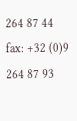264 87 44
fax: +32 (0)9 264 87 93